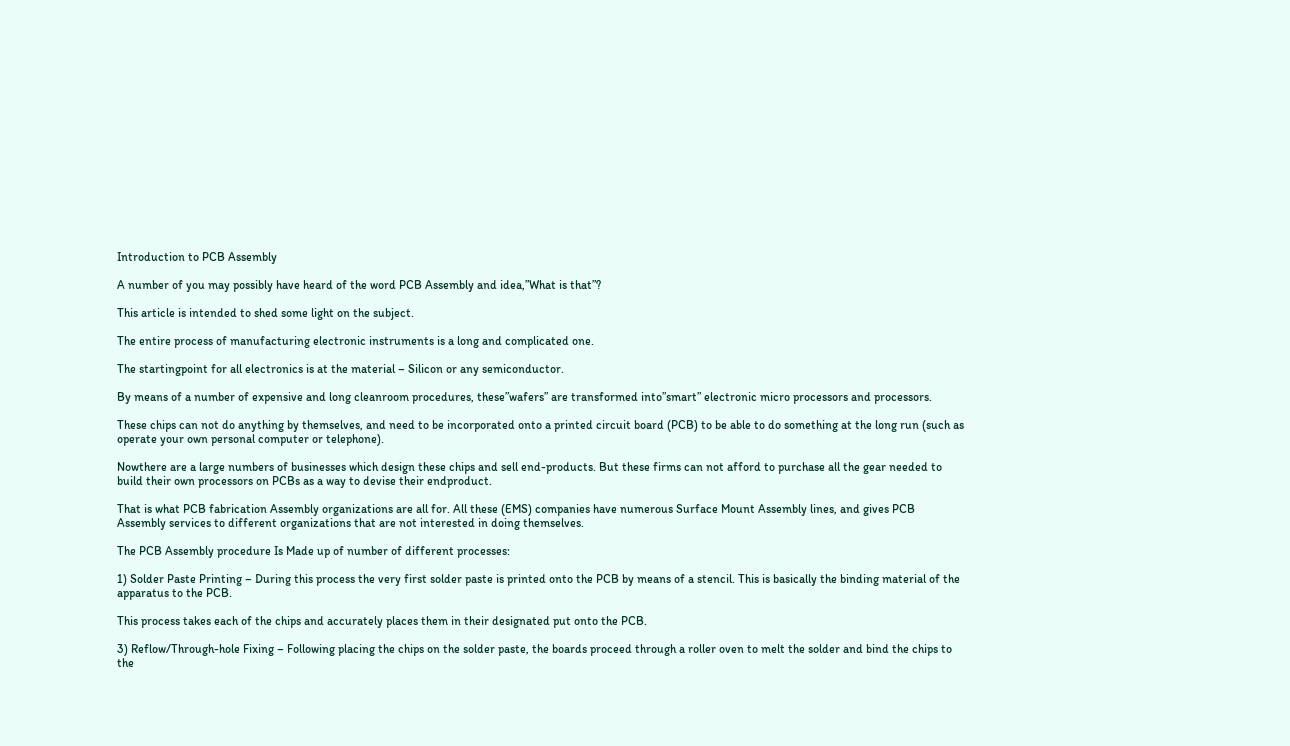Introduction to PCB Assembly

A number of you may possibly have heard of the word PCB Assembly and idea,”What is that”?

This article is intended to shed some light on the subject.

The entire process of manufacturing electronic instruments is a long and complicated one.

The startingpoint for all electronics is at the material – Silicon or any semiconductor.

By means of a number of expensive and long cleanroom procedures, these”wafers” are transformed into”smart” electronic micro processors and processors.

These chips can not do anything by themselves, and need to be incorporated onto a printed circuit board (PCB) to be able to do something at the long run (such as operate your own personal computer or telephone).

Nowthere are a large numbers of businesses which design these chips and sell end-products. But these firms can not afford to purchase all the gear needed to build their own processors on PCBs as a way to devise their endproduct.

That is what PCB fabrication Assembly organizations are all for. All these (EMS) companies have numerous Surface Mount Assembly lines, and gives PCB Assembly services to different organizations that are not interested in doing themselves.

The PCB Assembly procedure Is Made up of number of different processes:

1) Solder Paste Printing – During this process the very first solder paste is printed onto the PCB by means of a stencil. This is basically the binding material of the apparatus to the PCB.

This process takes each of the chips and accurately places them in their designated put onto the PCB.

3) Reflow/Through-hole Fixing – Following placing the chips on the solder paste, the boards proceed through a roller oven to melt the solder and bind the chips to the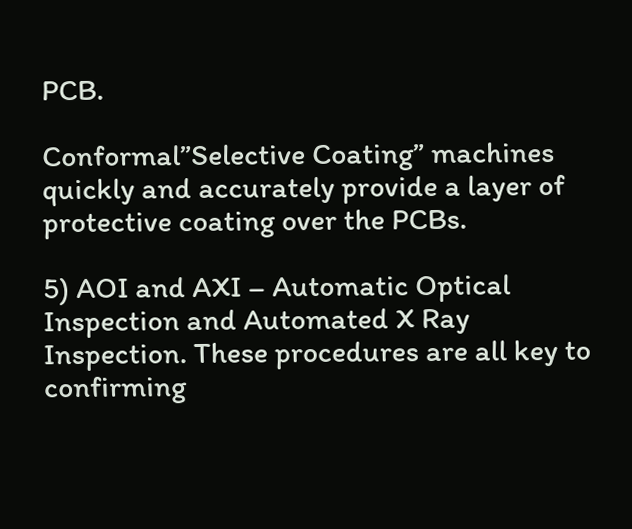PCB.

Conformal”Selective Coating” machines quickly and accurately provide a layer of protective coating over the PCBs.

5) AOI and AXI – Automatic Optical Inspection and Automated X Ray Inspection. These procedures are all key to confirming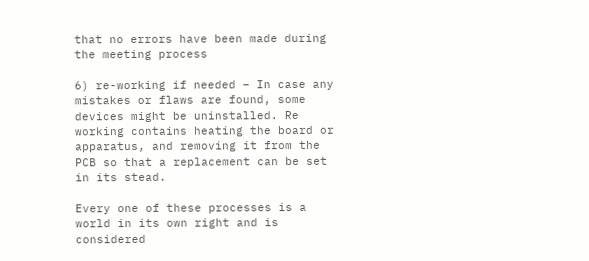that no errors have been made during the meeting process

6) re-working if needed – In case any mistakes or flaws are found, some devices might be uninstalled. Re working contains heating the board or apparatus, and removing it from the PCB so that a replacement can be set in its stead.

Every one of these processes is a world in its own right and is considered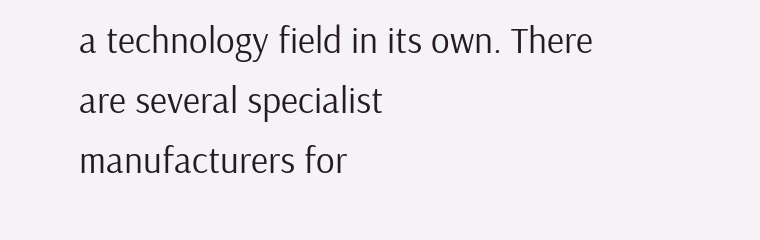a technology field in its own. There are several specialist manufacturers for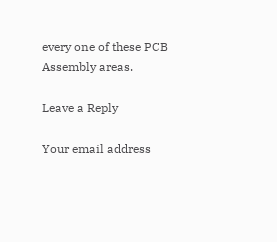every one of these PCB Assembly areas.

Leave a Reply

Your email address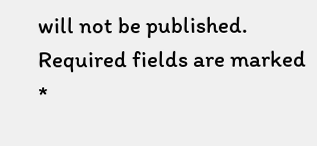will not be published. Required fields are marked *